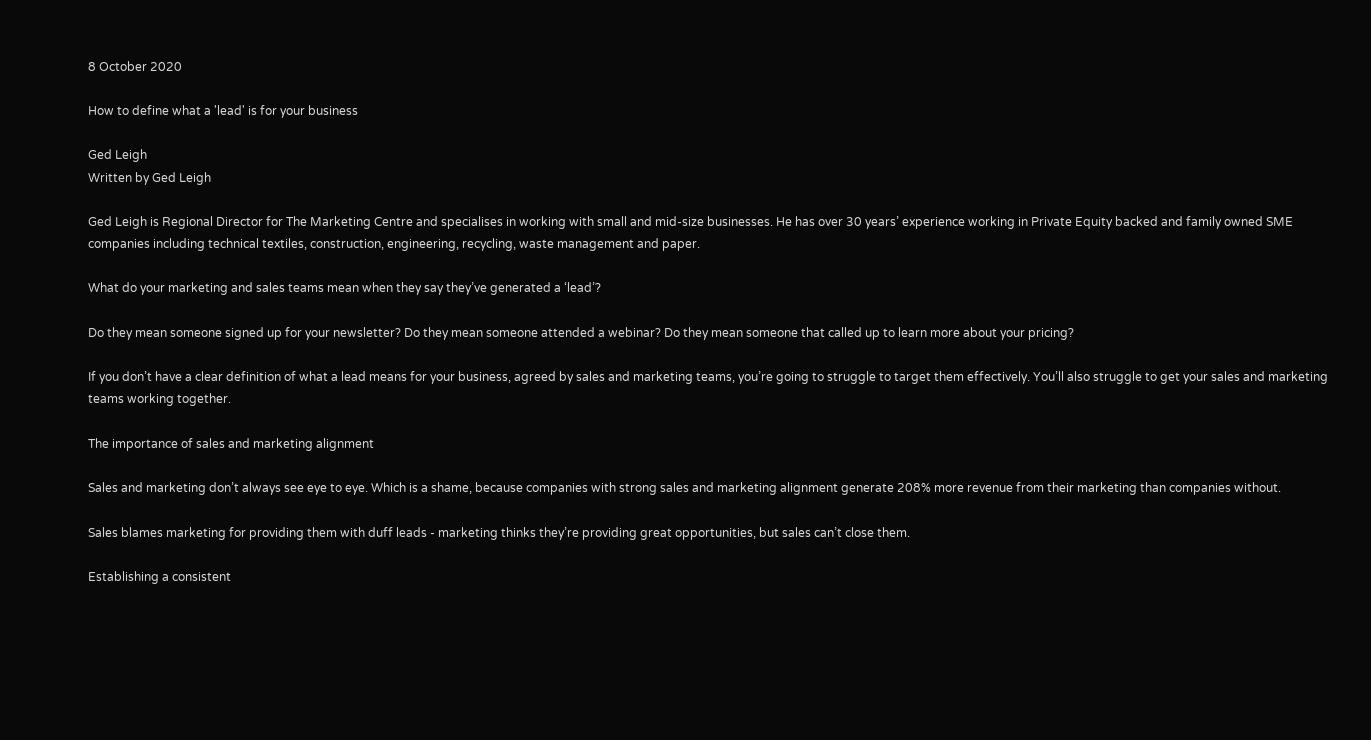8 October 2020

How to define what a 'lead' is for your business

Ged Leigh
Written by Ged Leigh

Ged Leigh is Regional Director for The Marketing Centre and specialises in working with small and mid-size businesses. He has over 30 years’ experience working in Private Equity backed and family owned SME companies including technical textiles, construction, engineering, recycling, waste management and paper.

What do your marketing and sales teams mean when they say they’ve generated a ‘lead’?

Do they mean someone signed up for your newsletter? Do they mean someone attended a webinar? Do they mean someone that called up to learn more about your pricing?

If you don’t have a clear definition of what a lead means for your business, agreed by sales and marketing teams, you’re going to struggle to target them effectively. You’ll also struggle to get your sales and marketing teams working together.

The importance of sales and marketing alignment

Sales and marketing don’t always see eye to eye. Which is a shame, because companies with strong sales and marketing alignment generate 208% more revenue from their marketing than companies without.

Sales blames marketing for providing them with duff leads - marketing thinks they’re providing great opportunities, but sales can’t close them.

Establishing a consistent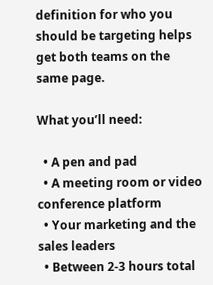definition for who you should be targeting helps get both teams on the same page.

What you’ll need:

  • A pen and pad
  • A meeting room or video conference platform
  • Your marketing and the sales leaders
  • Between 2-3 hours total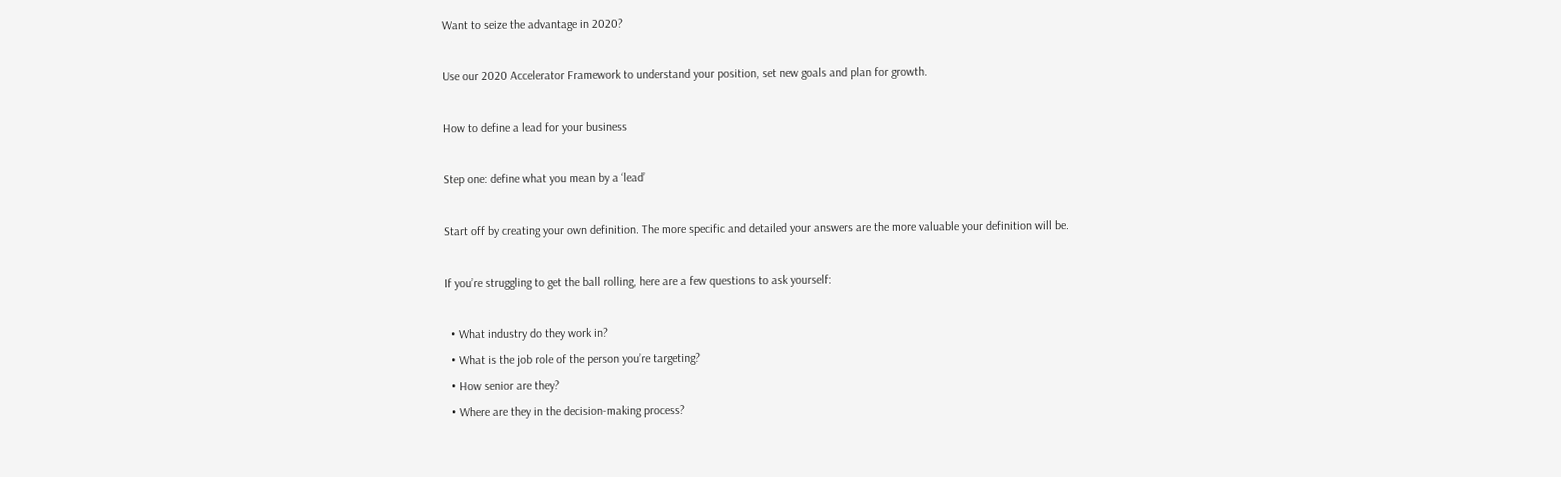Want to seize the advantage in 2020?

Use our 2020 Accelerator Framework to understand your position, set new goals and plan for growth.

How to define a lead for your business

Step one: define what you mean by a ‘lead’

Start off by creating your own definition. The more specific and detailed your answers are the more valuable your definition will be.

If you’re struggling to get the ball rolling, here are a few questions to ask yourself:

  • What industry do they work in?
  • What is the job role of the person you’re targeting?
  • How senior are they?
  • Where are they in the decision-making process?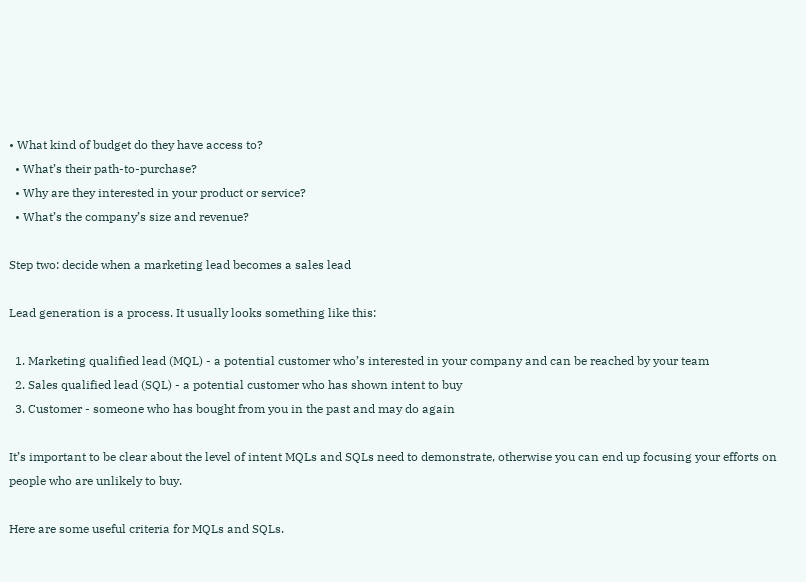• What kind of budget do they have access to?
  • What’s their path-to-purchase?
  • Why are they interested in your product or service?
  • What’s the company’s size and revenue?

Step two: decide when a marketing lead becomes a sales lead

Lead generation is a process. It usually looks something like this:

  1. Marketing qualified lead (MQL) - a potential customer who’s interested in your company and can be reached by your team
  2. Sales qualified lead (SQL) - a potential customer who has shown intent to buy
  3. Customer - someone who has bought from you in the past and may do again

It’s important to be clear about the level of intent MQLs and SQLs need to demonstrate, otherwise you can end up focusing your efforts on people who are unlikely to buy.

Here are some useful criteria for MQLs and SQLs.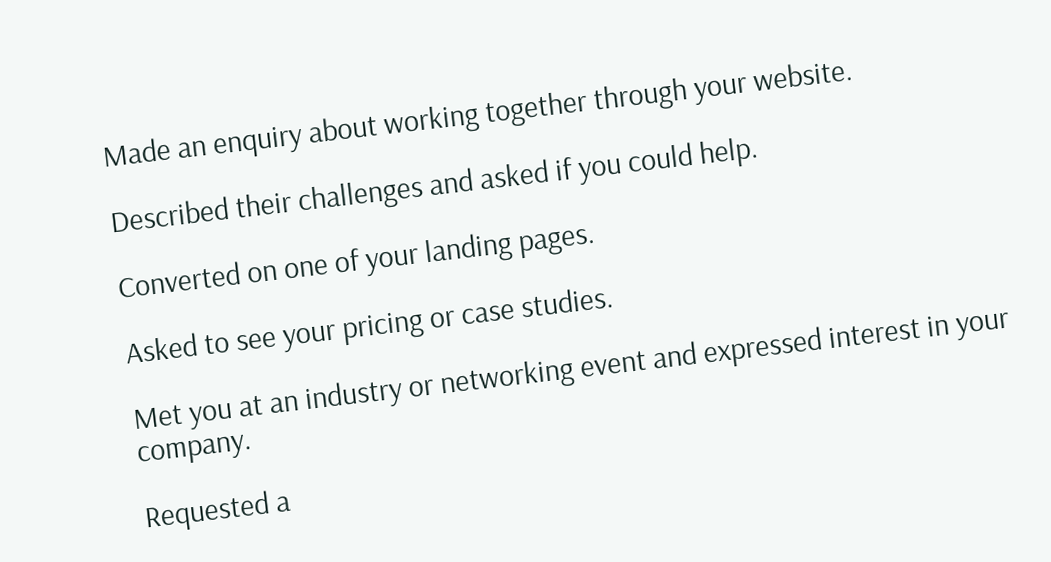Made an enquiry about working together through your website.

Described their challenges and asked if you could help.

Converted on one of your landing pages.

Asked to see your pricing or case studies.

Met you at an industry or networking event and expressed interest in your company.

Requested a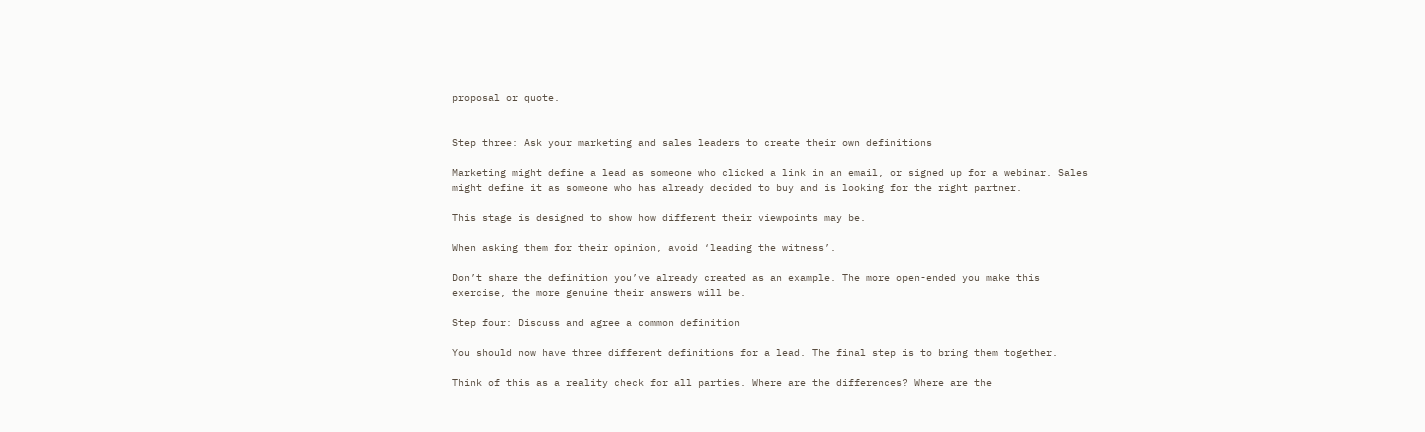proposal or quote.


Step three: Ask your marketing and sales leaders to create their own definitions

Marketing might define a lead as someone who clicked a link in an email, or signed up for a webinar. Sales might define it as someone who has already decided to buy and is looking for the right partner.

This stage is designed to show how different their viewpoints may be.

When asking them for their opinion, avoid ‘leading the witness’.

Don’t share the definition you’ve already created as an example. The more open-ended you make this exercise, the more genuine their answers will be.

Step four: Discuss and agree a common definition

You should now have three different definitions for a lead. The final step is to bring them together.

Think of this as a reality check for all parties. Where are the differences? Where are the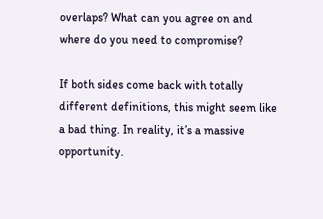overlaps? What can you agree on and where do you need to compromise?

If both sides come back with totally different definitions, this might seem like a bad thing. In reality, it’s a massive opportunity.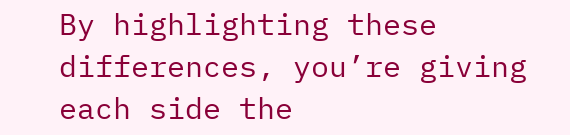By highlighting these differences, you’re giving each side the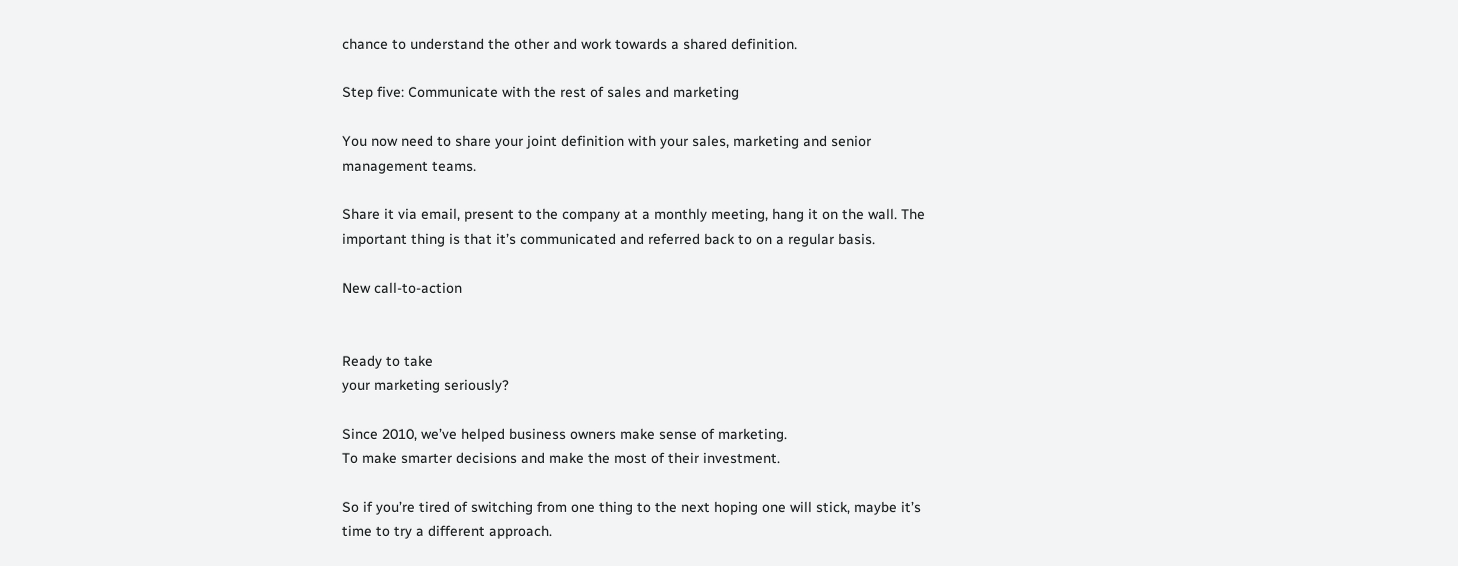chance to understand the other and work towards a shared definition.

Step five: Communicate with the rest of sales and marketing

You now need to share your joint definition with your sales, marketing and senior management teams.

Share it via email, present to the company at a monthly meeting, hang it on the wall. The important thing is that it’s communicated and referred back to on a regular basis.

New call-to-action


Ready to take
your marketing seriously?

Since 2010, we’ve helped business owners make sense of marketing.
To make smarter decisions and make the most of their investment.

So if you’re tired of switching from one thing to the next hoping one will stick, maybe it’s time to try a different approach.